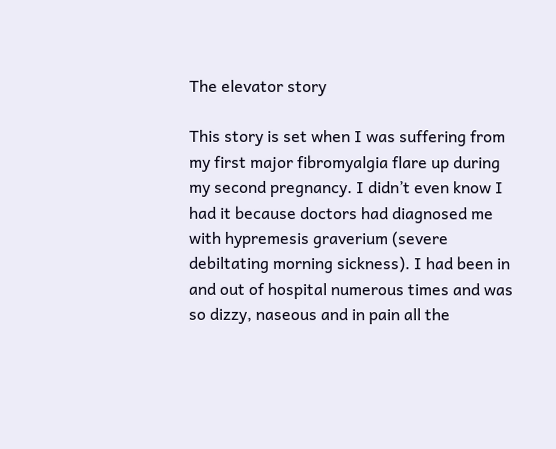The elevator story

This story is set when I was suffering from my first major fibromyalgia flare up during my second pregnancy. I didn’t even know I had it because doctors had diagnosed me with hypremesis graverium (severe debiltating morning sickness). I had been in and out of hospital numerous times and was so dizzy, naseous and in pain all the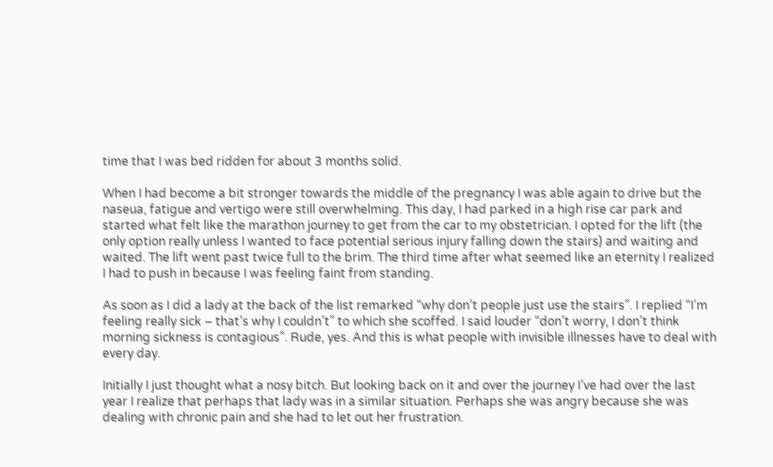time that I was bed ridden for about 3 months solid.

When I had become a bit stronger towards the middle of the pregnancy I was able again to drive but the naseua, fatigue and vertigo were still overwhelming. This day, I had parked in a high rise car park and started what felt like the marathon journey to get from the car to my obstetrician. I opted for the lift (the only option really unless I wanted to face potential serious injury falling down the stairs) and waiting and waited. The lift went past twice full to the brim. The third time after what seemed like an eternity I realized I had to push in because I was feeling faint from standing.

As soon as I did a lady at the back of the list remarked “why don’t people just use the stairs”. I replied “I’m feeling really sick – that’s why I couldn’t” to which she scoffed. I said louder “don’t worry, I don’t think morning sickness is contagious”. Rude, yes. And this is what people with invisible illnesses have to deal with every day.

Initially I just thought what a nosy bitch. But looking back on it and over the journey I’ve had over the last year I realize that perhaps that lady was in a similar situation. Perhaps she was angry because she was dealing with chronic pain and she had to let out her frustration.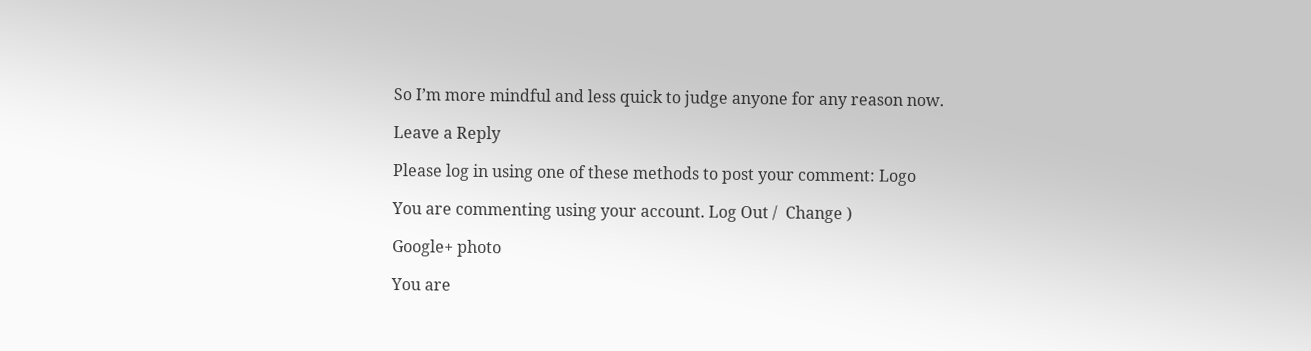So I’m more mindful and less quick to judge anyone for any reason now.

Leave a Reply

Please log in using one of these methods to post your comment: Logo

You are commenting using your account. Log Out /  Change )

Google+ photo

You are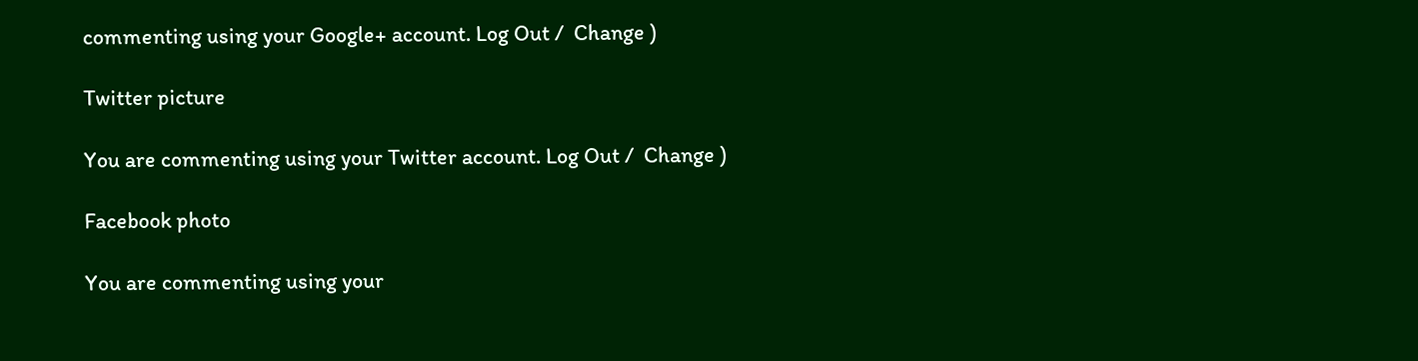commenting using your Google+ account. Log Out /  Change )

Twitter picture

You are commenting using your Twitter account. Log Out /  Change )

Facebook photo

You are commenting using your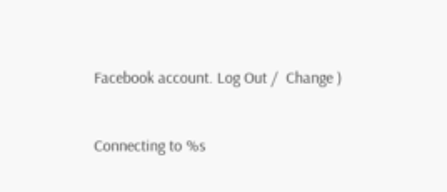Facebook account. Log Out /  Change )


Connecting to %s